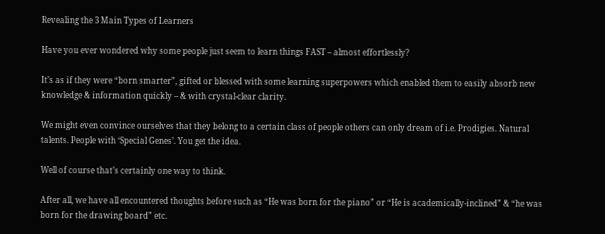Revealing the 3 Main Types of Learners

Have you ever wondered why some people just seem to learn things FAST – almost effortlessly?

It’s as if they were “born smarter”, gifted or blessed with some learning superpowers which enabled them to easily absorb new knowledge & information quickly – & with crystal-clear clarity.

We might even convince ourselves that they belong to a certain class of people others can only dream of i.e. Prodigies. Natural talents. People with ‘Special Genes’. You get the idea.

Well of course that’s certainly one way to think.

After all, we have all encountered thoughts before such as “He was born for the piano” or “He is academically-inclined” & “he was born for the drawing board” etc.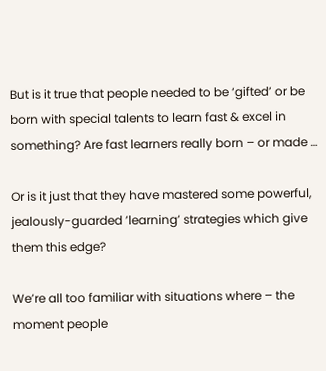But is it true that people needed to be ‘gifted’ or be born with special talents to learn fast & excel in something? Are fast learners really born – or made …

Or is it just that they have mastered some powerful, jealously-guarded ’learning’ strategies which give them this edge?

We’re all too familiar with situations where – the moment people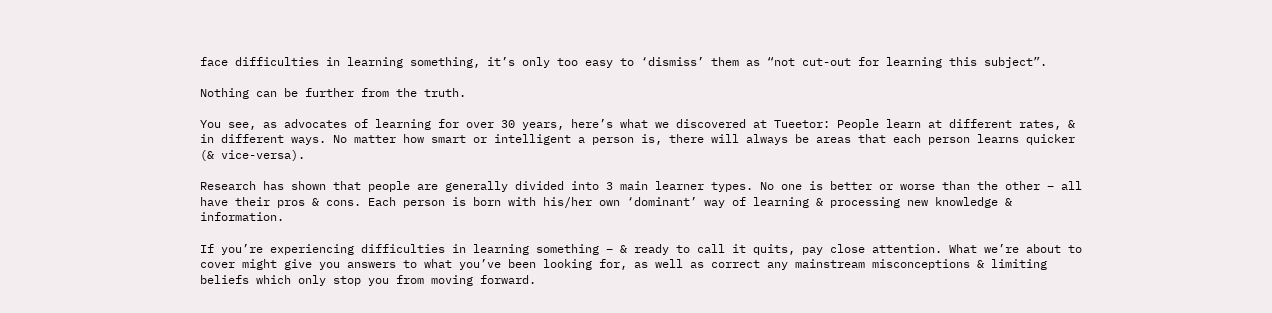face difficulties in learning something, it’s only too easy to ‘dismiss’ them as “not cut-out for learning this subject”.

Nothing can be further from the truth.

You see, as advocates of learning for over 30 years, here’s what we discovered at Tueetor: People learn at different rates, & in different ways. No matter how smart or intelligent a person is, there will always be areas that each person learns quicker (& vice-versa).

Research has shown that people are generally divided into 3 main learner types. No one is better or worse than the other – all have their pros & cons. Each person is born with his/her own ‘dominant’ way of learning & processing new knowledge & information.

If you’re experiencing difficulties in learning something – & ready to call it quits, pay close attention. What we’re about to cover might give you answers to what you’ve been looking for, as well as correct any mainstream misconceptions & limiting beliefs which only stop you from moving forward.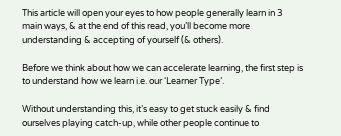This article will open your eyes to how people generally learn in 3 main ways, & at the end of this read, you’ll become more understanding & accepting of yourself (& others).

Before we think about how we can accelerate learning, the first step is to understand how we learn i.e. our ‘Learner Type’.

Without understanding this, it’s easy to get stuck easily & find ourselves playing catch-up, while other people continue to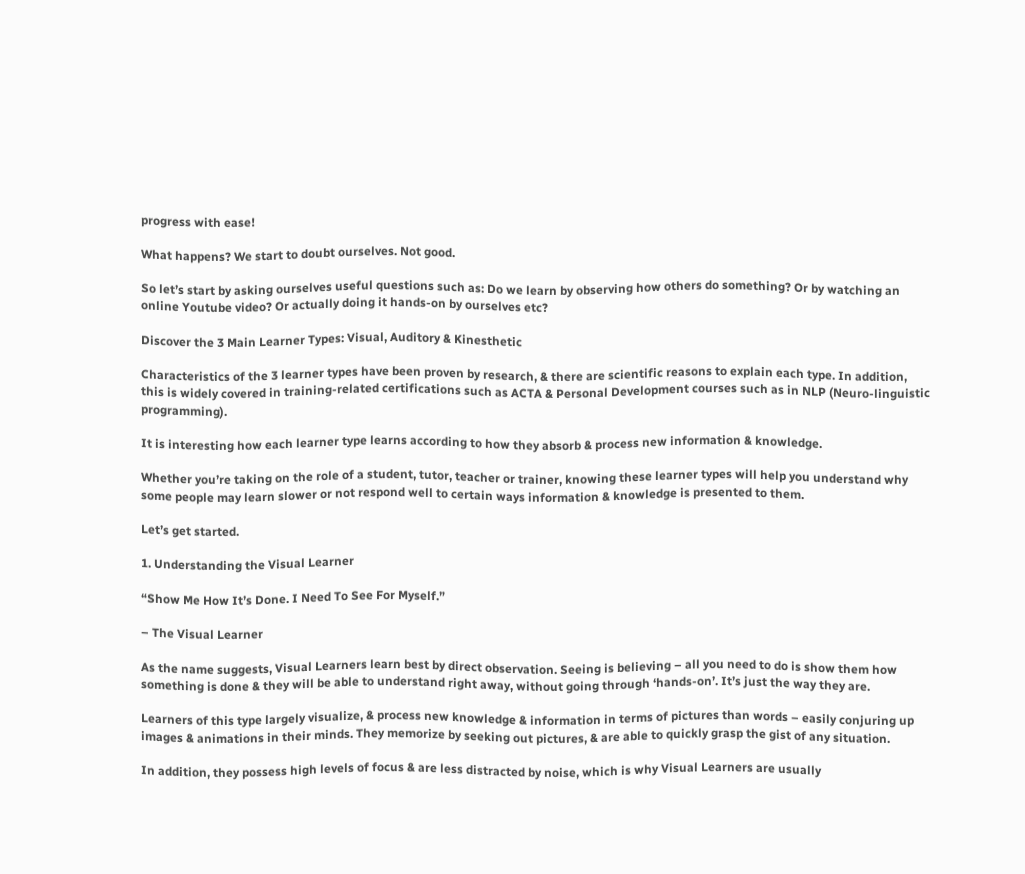progress with ease!

What happens? We start to doubt ourselves. Not good.

So let’s start by asking ourselves useful questions such as: Do we learn by observing how others do something? Or by watching an online Youtube video? Or actually doing it hands-on by ourselves etc?

Discover the 3 Main Learner Types: Visual, Auditory & Kinesthetic

Characteristics of the 3 learner types have been proven by research, & there are scientific reasons to explain each type. In addition, this is widely covered in training-related certifications such as ACTA & Personal Development courses such as in NLP (Neuro-linguistic programming).

It is interesting how each learner type learns according to how they absorb & process new information & knowledge.

Whether you’re taking on the role of a student, tutor, teacher or trainer, knowing these learner types will help you understand why some people may learn slower or not respond well to certain ways information & knowledge is presented to them.

Let’s get started.

1. Understanding the Visual Learner

“Show Me How It’s Done. I Need To See For Myself.”

– The Visual Learner

As the name suggests, Visual Learners learn best by direct observation. Seeing is believing – all you need to do is show them how something is done & they will be able to understand right away, without going through ‘hands-on’. It’s just the way they are.

Learners of this type largely visualize, & process new knowledge & information in terms of pictures than words – easily conjuring up images & animations in their minds. They memorize by seeking out pictures, & are able to quickly grasp the gist of any situation.

In addition, they possess high levels of focus & are less distracted by noise, which is why Visual Learners are usually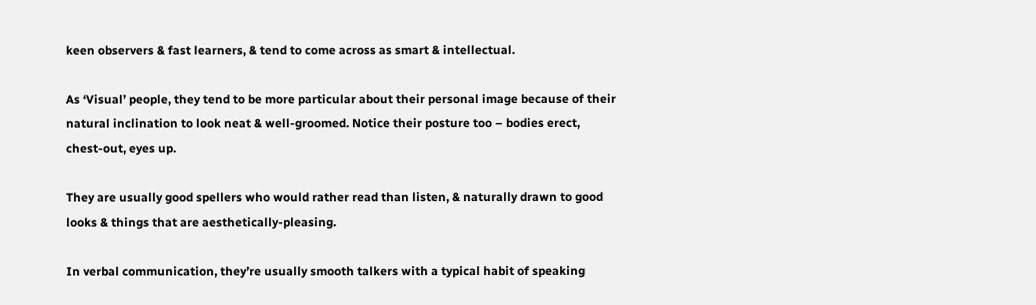keen observers & fast learners, & tend to come across as smart & intellectual.

As ‘Visual’ people, they tend to be more particular about their personal image because of their natural inclination to look neat & well-groomed. Notice their posture too – bodies erect, chest-out, eyes up.

They are usually good spellers who would rather read than listen, & naturally drawn to good looks & things that are aesthetically-pleasing.

In verbal communication, they’re usually smooth talkers with a typical habit of speaking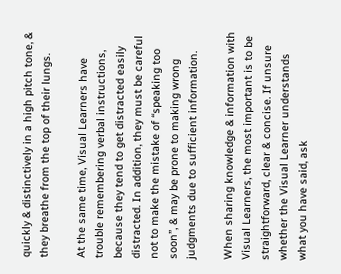quickly & distinctively in a high pitch tone, & they breathe from the top of their lungs.

At the same time, Visual Learners have trouble remembering verbal instructions, because they tend to get distracted easily distracted. In addition, they must be careful not to make the mistake of “speaking too soon”, & may be prone to making wrong judgments due to sufficient information.

When sharing knowledge & information with Visual Learners, the most important is to be straightforward, clear & concise. If unsure whether the Visual Learner understands what you have said, ask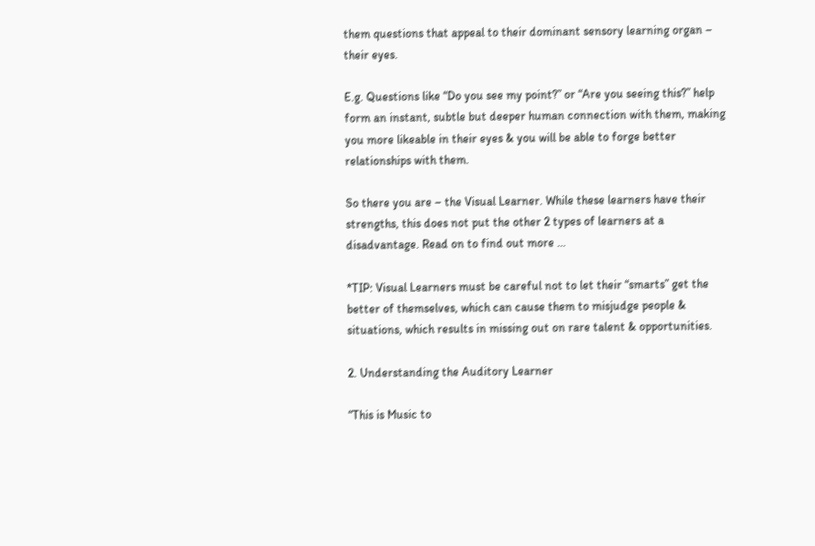them questions that appeal to their dominant sensory learning organ – their eyes.

E.g. Questions like “Do you see my point?” or “Are you seeing this?” help form an instant, subtle but deeper human connection with them, making you more likeable in their eyes & you will be able to forge better relationships with them.

So there you are – the Visual Learner. While these learners have their strengths, this does not put the other 2 types of learners at a disadvantage. Read on to find out more …

*TIP: Visual Learners must be careful not to let their “smarts” get the better of themselves, which can cause them to misjudge people & situations, which results in missing out on rare talent & opportunities.

2. Understanding the Auditory Learner

“This is Music to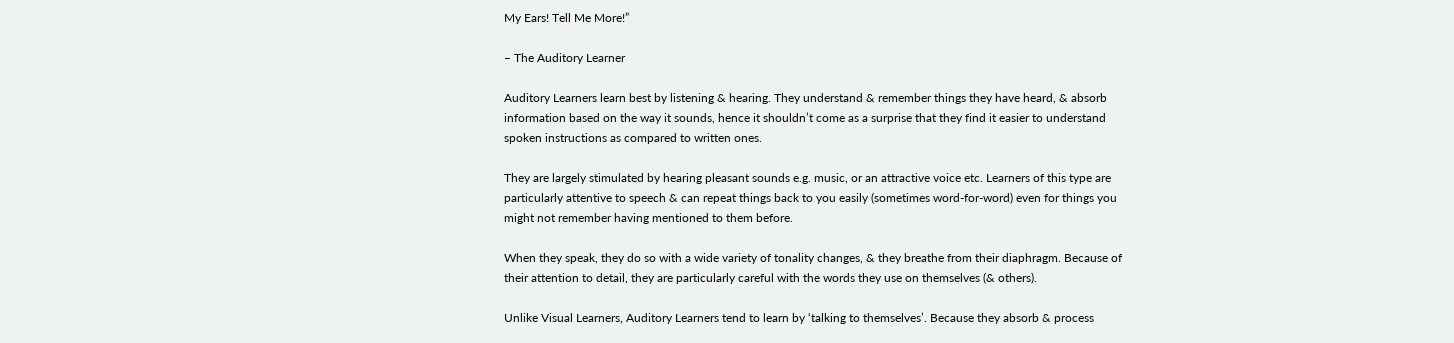My Ears! Tell Me More!”

– The Auditory Learner

Auditory Learners learn best by listening & hearing. They understand & remember things they have heard, & absorb information based on the way it sounds, hence it shouldn’t come as a surprise that they find it easier to understand spoken instructions as compared to written ones.

They are largely stimulated by hearing pleasant sounds e.g. music, or an attractive voice etc. Learners of this type are particularly attentive to speech & can repeat things back to you easily (sometimes word-for-word) even for things you might not remember having mentioned to them before.

When they speak, they do so with a wide variety of tonality changes, & they breathe from their diaphragm. Because of their attention to detail, they are particularly careful with the words they use on themselves (& others).

Unlike Visual Learners, Auditory Learners tend to learn by ‘talking to themselves’. Because they absorb & process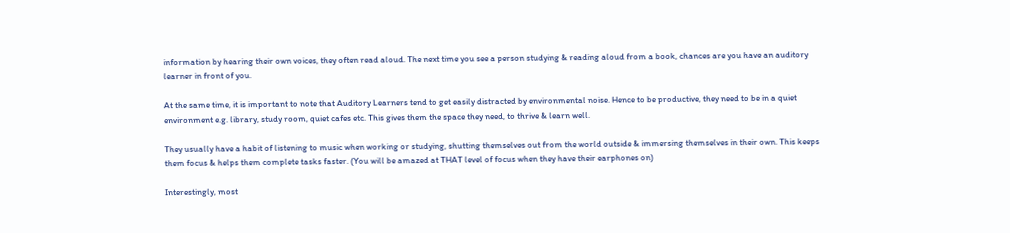information by hearing their own voices, they often read aloud. The next time you see a person studying & reading aloud from a book, chances are you have an auditory learner in front of you.

At the same time, it is important to note that Auditory Learners tend to get easily distracted by environmental noise. Hence to be productive, they need to be in a quiet environment e.g. library, study room, quiet cafes etc. This gives them the space they need, to thrive & learn well.

They usually have a habit of listening to music when working or studying, shutting themselves out from the world outside & immersing themselves in their own. This keeps them focus & helps them complete tasks faster. (You will be amazed at THAT level of focus when they have their earphones on)

Interestingly, most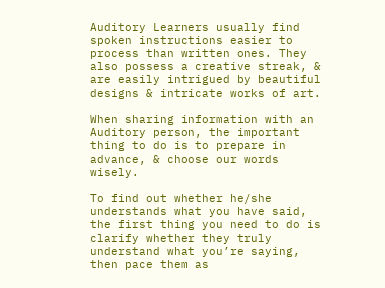Auditory Learners usually find spoken instructions easier to process than written ones. They also possess a creative streak, & are easily intrigued by beautiful designs & intricate works of art.

When sharing information with an Auditory person, the important thing to do is to prepare in advance, & choose our words wisely.

To find out whether he/she understands what you have said, the first thing you need to do is clarify whether they truly understand what you’re saying, then pace them as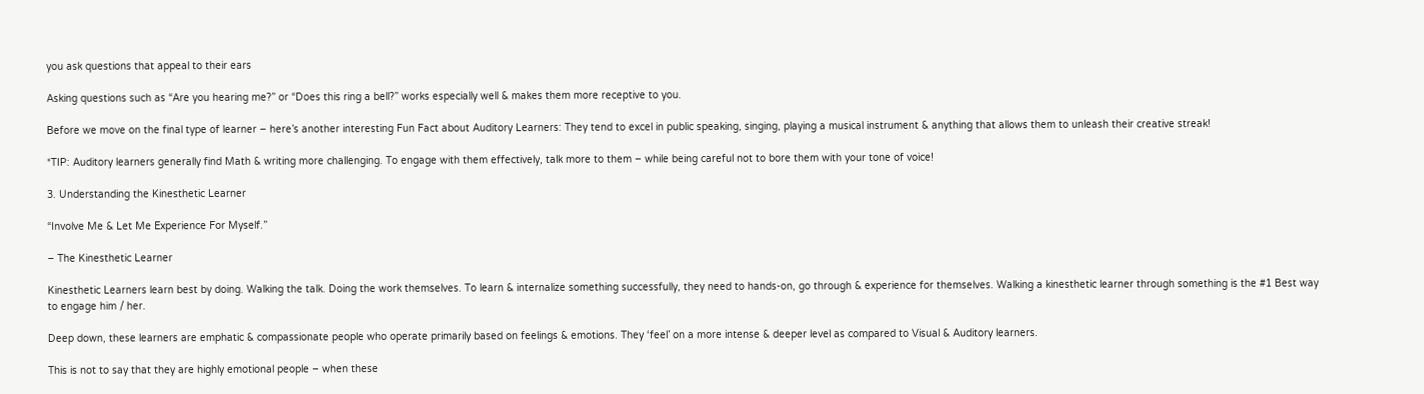you ask questions that appeal to their ears

Asking questions such as “Are you hearing me?” or “Does this ring a bell?” works especially well & makes them more receptive to you.

Before we move on the final type of learner – here’s another interesting Fun Fact about Auditory Learners: They tend to excel in public speaking, singing, playing a musical instrument & anything that allows them to unleash their creative streak!

*TIP: Auditory learners generally find Math & writing more challenging. To engage with them effectively, talk more to them – while being careful not to bore them with your tone of voice!

3. Understanding the Kinesthetic Learner

“Involve Me & Let Me Experience For Myself.”

– The Kinesthetic Learner

Kinesthetic Learners learn best by doing. Walking the talk. Doing the work themselves. To learn & internalize something successfully, they need to hands-on, go through & experience for themselves. Walking a kinesthetic learner through something is the #1 Best way to engage him / her.

Deep down, these learners are emphatic & compassionate people who operate primarily based on feelings & emotions. They ‘feel’ on a more intense & deeper level as compared to Visual & Auditory learners.

This is not to say that they are highly emotional people – when these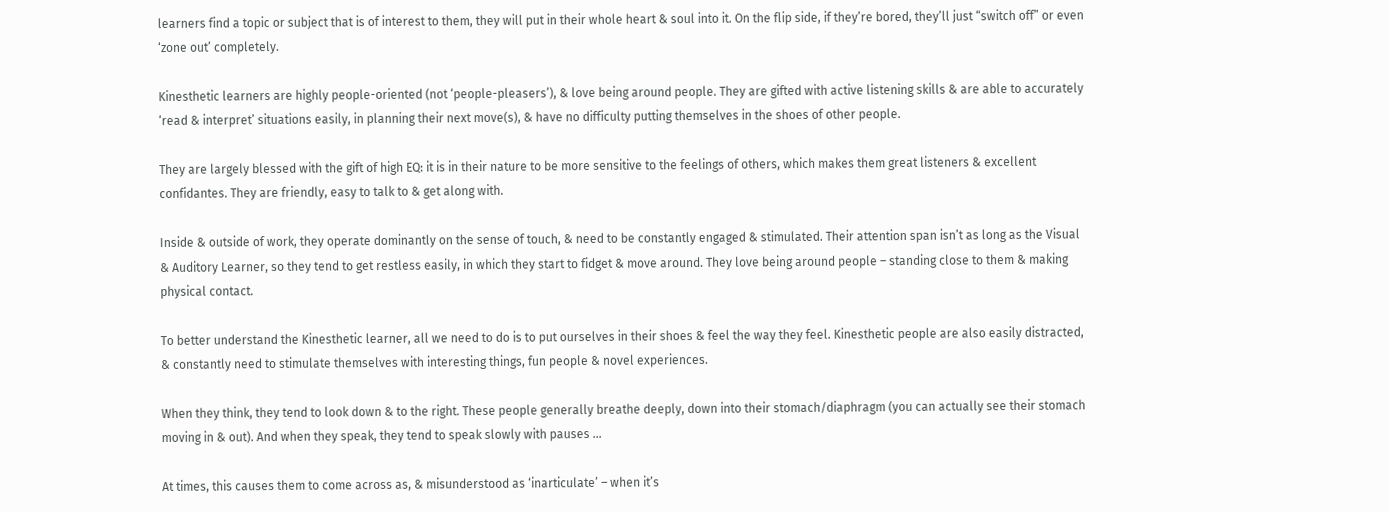learners find a topic or subject that is of interest to them, they will put in their whole heart & soul into it. On the flip side, if they’re bored, they’ll just “switch off” or even ‘zone out’ completely.

Kinesthetic learners are highly people-oriented (not ‘people-pleasers’), & love being around people. They are gifted with active listening skills & are able to accurately ‘read & interpret’ situations easily, in planning their next move(s), & have no difficulty putting themselves in the shoes of other people.

They are largely blessed with the gift of high EQ: it is in their nature to be more sensitive to the feelings of others, which makes them great listeners & excellent confidantes. They are friendly, easy to talk to & get along with.

Inside & outside of work, they operate dominantly on the sense of touch, & need to be constantly engaged & stimulated. Their attention span isn’t as long as the Visual & Auditory Learner, so they tend to get restless easily, in which they start to fidget & move around. They love being around people – standing close to them & making physical contact.

To better understand the Kinesthetic learner, all we need to do is to put ourselves in their shoes & feel the way they feel. Kinesthetic people are also easily distracted, & constantly need to stimulate themselves with interesting things, fun people & novel experiences.

When they think, they tend to look down & to the right. These people generally breathe deeply, down into their stomach/diaphragm (you can actually see their stomach moving in & out). And when they speak, they tend to speak slowly with pauses …

At times, this causes them to come across as, & misunderstood as ‘inarticulate’ – when it’s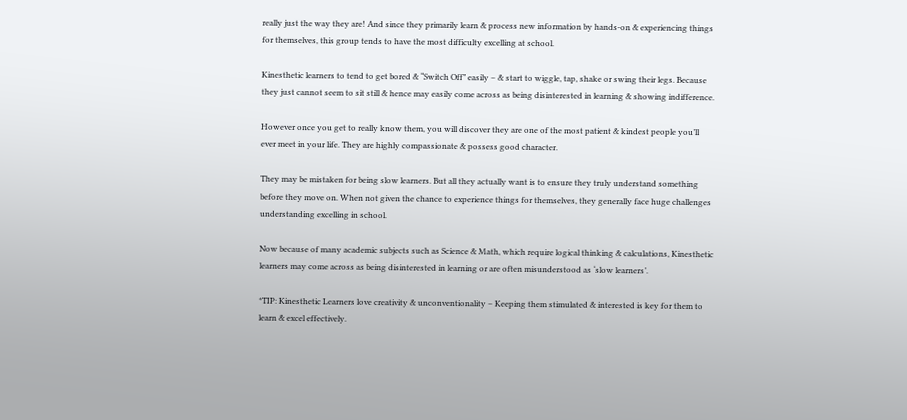really just the way they are! And since they primarily learn & process new information by hands-on & experiencing things for themselves, this group tends to have the most difficulty excelling at school.

Kinesthetic learners to tend to get bored & “Switch Off” easily – & start to wiggle, tap, shake or swing their legs. Because they just cannot seem to sit still & hence may easily come across as being disinterested in learning & showing indifference.

However once you get to really know them, you will discover they are one of the most patient & kindest people you’ll ever meet in your life. They are highly compassionate & possess good character.

They may be mistaken for being slow learners. But all they actually want is to ensure they truly understand something before they move on. When not given the chance to experience things for themselves, they generally face huge challenges understanding excelling in school.

Now because of many academic subjects such as Science & Math, which require logical thinking & calculations, Kinesthetic learners may come across as being disinterested in learning or are often misunderstood as ‘slow learners’.

*TIP: Kinesthetic Learners love creativity & unconventionality – Keeping them stimulated & interested is key for them to learn & excel effectively.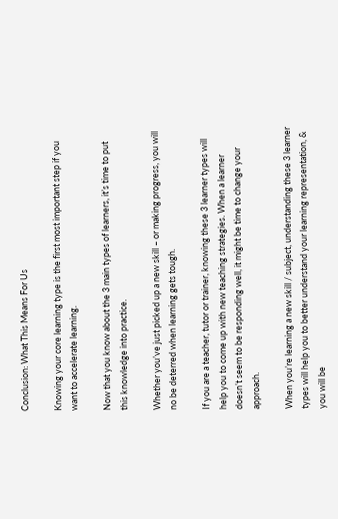Conclusion: What This Means For Us

Knowing your core learning type is the first most important step if you want to accelerate learning.

Now that you know about the 3 main types of learners, it’s time to put this knowledge into practice.

Whether you’ve just picked up a new skill – or making progress, you will no be deterred when learning gets tough.

If you are a teacher, tutor or trainer, knowing these 3 learner types will help you to come up with new teaching strategies. When a learner doesn’t seem to be responding well, it might be time to change your approach.

When you’re learning a new skill / subject, understanding these 3 learner types will help you to better understand your learning representation, & you will be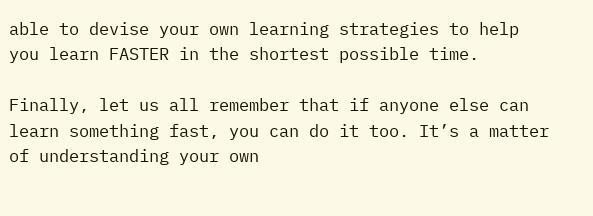able to devise your own learning strategies to help you learn FASTER in the shortest possible time.

Finally, let us all remember that if anyone else can learn something fast, you can do it too. It’s a matter of understanding your own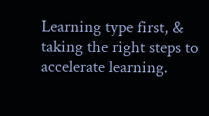Learning type first, & taking the right steps to accelerate learning.